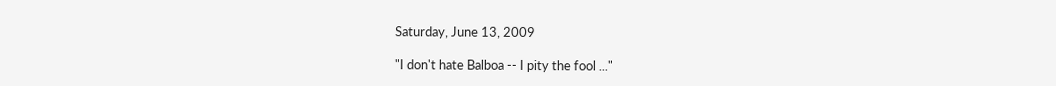Saturday, June 13, 2009

"I don't hate Balboa -- I pity the fool ..."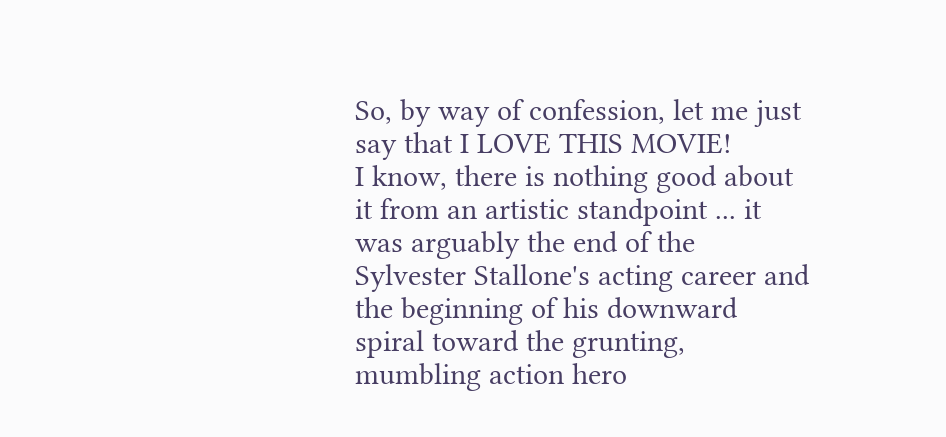So, by way of confession, let me just say that I LOVE THIS MOVIE!
I know, there is nothing good about it from an artistic standpoint ... it was arguably the end of the Sylvester Stallone's acting career and the beginning of his downward spiral toward the grunting, mumbling action hero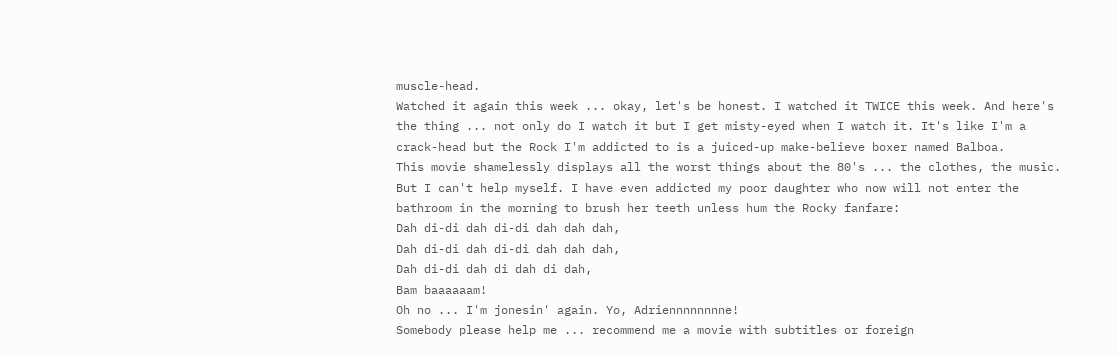muscle-head.
Watched it again this week ... okay, let's be honest. I watched it TWICE this week. And here's the thing ... not only do I watch it but I get misty-eyed when I watch it. It's like I'm a crack-head but the Rock I'm addicted to is a juiced-up make-believe boxer named Balboa.
This movie shamelessly displays all the worst things about the 80's ... the clothes, the music. But I can't help myself. I have even addicted my poor daughter who now will not enter the bathroom in the morning to brush her teeth unless hum the Rocky fanfare:
Dah di-di dah di-di dah dah dah,
Dah di-di dah di-di dah dah dah,
Dah di-di dah di dah di dah,
Bam baaaaaam!
Oh no ... I'm jonesin' again. Yo, Adriennnnnnnne!
Somebody please help me ... recommend me a movie with subtitles or foreign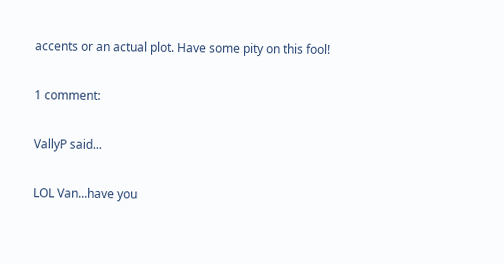accents or an actual plot. Have some pity on this fool!

1 comment:

VallyP said...

LOL Van...have you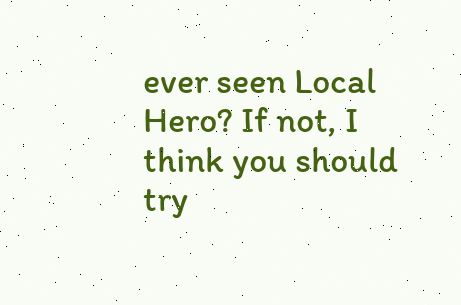ever seen Local Hero? If not, I think you should try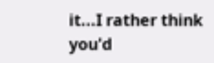it...I rather think you'd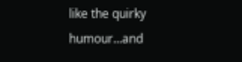like the quirky humour...and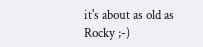it's about as old as Rocky ;-)